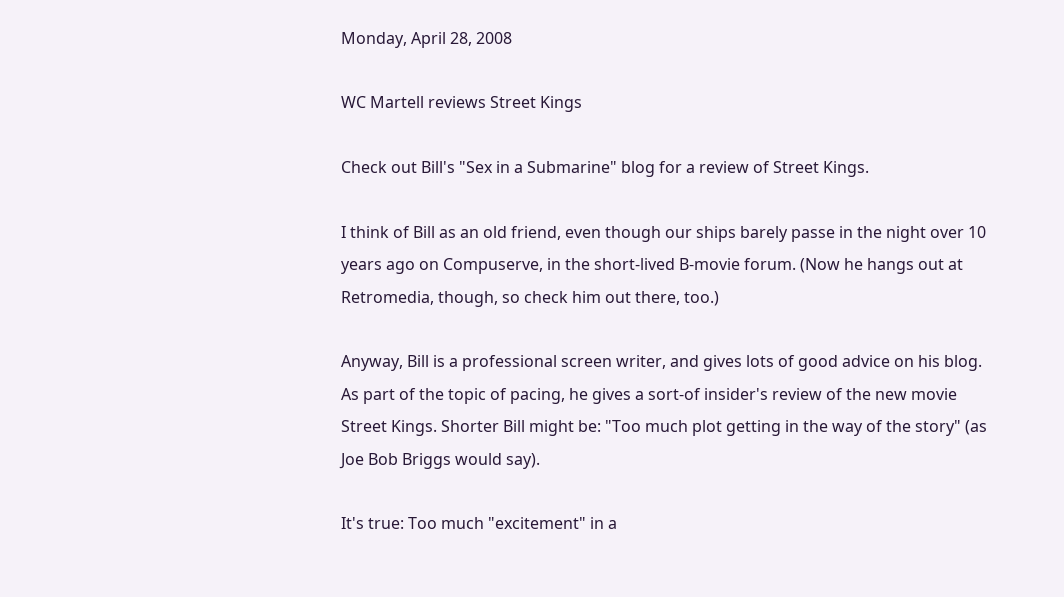Monday, April 28, 2008

WC Martell reviews Street Kings

Check out Bill's "Sex in a Submarine" blog for a review of Street Kings.

I think of Bill as an old friend, even though our ships barely passe in the night over 10 years ago on Compuserve, in the short-lived B-movie forum. (Now he hangs out at Retromedia, though, so check him out there, too.)

Anyway, Bill is a professional screen writer, and gives lots of good advice on his blog. As part of the topic of pacing, he gives a sort-of insider's review of the new movie Street Kings. Shorter Bill might be: "Too much plot getting in the way of the story" (as Joe Bob Briggs would say).

It's true: Too much "excitement" in a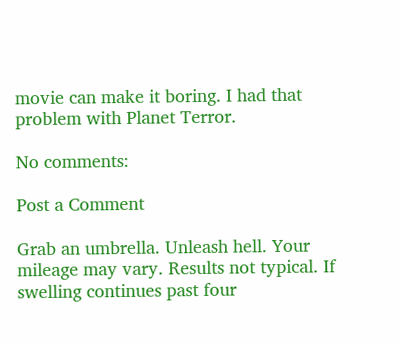movie can make it boring. I had that problem with Planet Terror.

No comments:

Post a Comment

Grab an umbrella. Unleash hell. Your mileage may vary. Results not typical. If swelling continues past four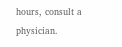hours, consult a physician.